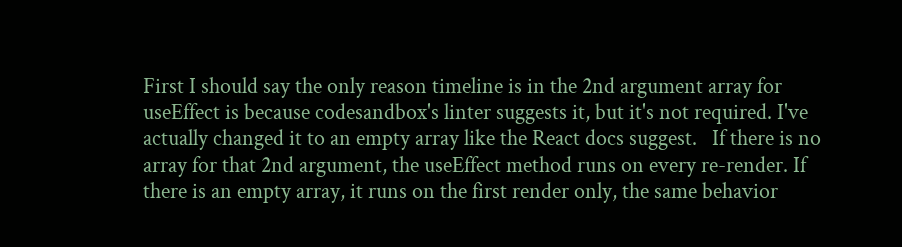First I should say the only reason timeline is in the 2nd argument array for useEffect is because codesandbox's linter suggests it, but it's not required. I've actually changed it to an empty array like the React docs suggest.   If there is no array for that 2nd argument, the useEffect method runs on every re-render. If there is an empty array, it runs on the first render only, the same behavior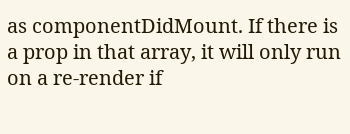as componentDidMount. If there is a prop in that array, it will only run on a re-render if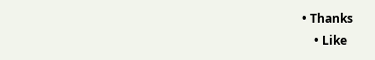• Thanks
    • Like